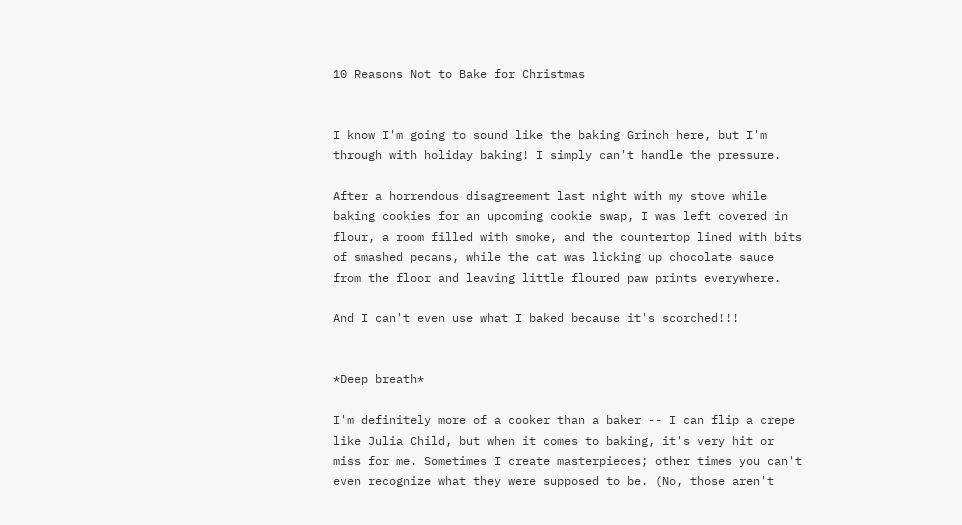10 Reasons Not to Bake for Christmas


I know I'm going to sound like the baking Grinch here, but I'm through with holiday baking! I simply can't handle the pressure.

After a horrendous disagreement last night with my stove while baking cookies for an upcoming cookie swap, I was left covered in flour, a room filled with smoke, and the countertop lined with bits of smashed pecans, while the cat was licking up chocolate sauce from the floor and leaving little floured paw prints everywhere.

And I can't even use what I baked because it's scorched!!!


*Deep breath*

I'm definitely more of a cooker than a baker -- I can flip a crepe like Julia Child, but when it comes to baking, it's very hit or miss for me. Sometimes I create masterpieces; other times you can't even recognize what they were supposed to be. (No, those aren't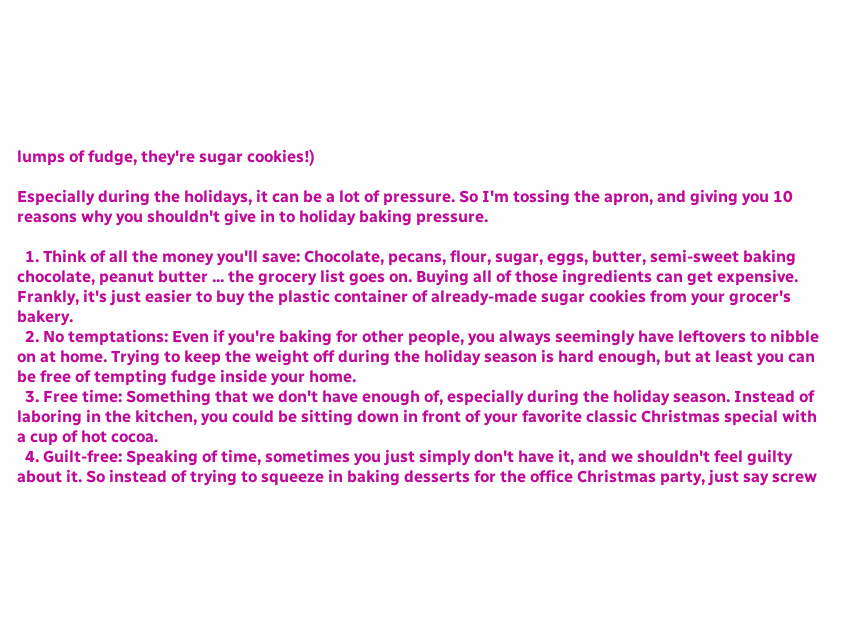lumps of fudge, they're sugar cookies!)

Especially during the holidays, it can be a lot of pressure. So I'm tossing the apron, and giving you 10 reasons why you shouldn't give in to holiday baking pressure.

  1. Think of all the money you'll save: Chocolate, pecans, flour, sugar, eggs, butter, semi-sweet baking chocolate, peanut butter ... the grocery list goes on. Buying all of those ingredients can get expensive. Frankly, it's just easier to buy the plastic container of already-made sugar cookies from your grocer's bakery.
  2. No temptations: Even if you're baking for other people, you always seemingly have leftovers to nibble on at home. Trying to keep the weight off during the holiday season is hard enough, but at least you can be free of tempting fudge inside your home.
  3. Free time: Something that we don't have enough of, especially during the holiday season. Instead of laboring in the kitchen, you could be sitting down in front of your favorite classic Christmas special with a cup of hot cocoa.
  4. Guilt-free: Speaking of time, sometimes you just simply don't have it, and we shouldn't feel guilty about it. So instead of trying to squeeze in baking desserts for the office Christmas party, just say screw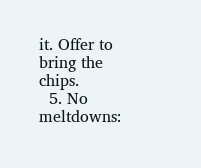it. Offer to bring the chips.
  5. No meltdowns: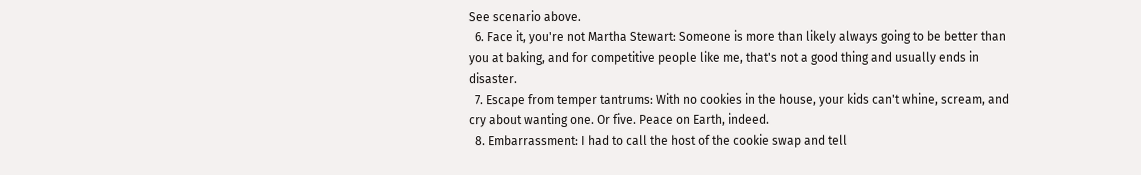See scenario above.
  6. Face it, you're not Martha Stewart: Someone is more than likely always going to be better than you at baking, and for competitive people like me, that's not a good thing and usually ends in disaster.
  7. Escape from temper tantrums: With no cookies in the house, your kids can't whine, scream, and cry about wanting one. Or five. Peace on Earth, indeed.
  8. Embarrassment: I had to call the host of the cookie swap and tell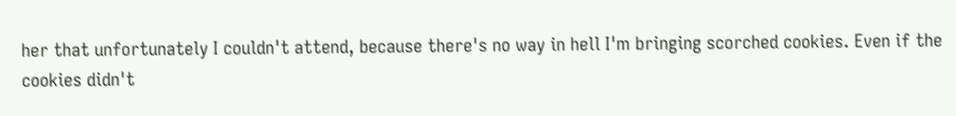her that unfortunately I couldn't attend, because there's no way in hell I'm bringing scorched cookies. Even if the cookies didn't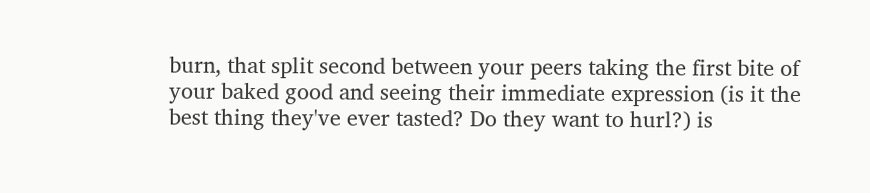burn, that split second between your peers taking the first bite of your baked good and seeing their immediate expression (is it the best thing they've ever tasted? Do they want to hurl?) is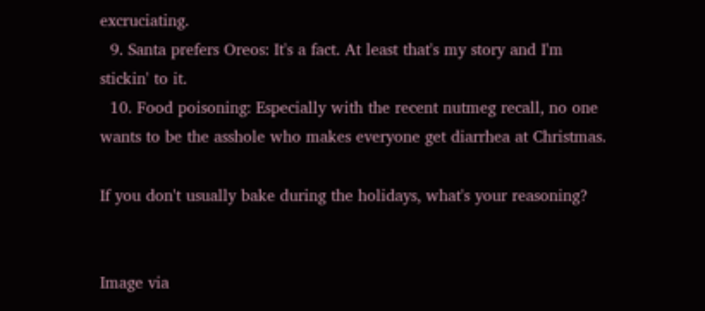excruciating.
  9. Santa prefers Oreos: It's a fact. At least that's my story and I'm stickin' to it.
  10. Food poisoning: Especially with the recent nutmeg recall, no one wants to be the asshole who makes everyone get diarrhea at Christmas.

If you don't usually bake during the holidays, what's your reasoning?


Image via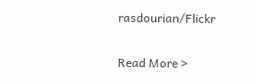rasdourian/Flickr

Read More >